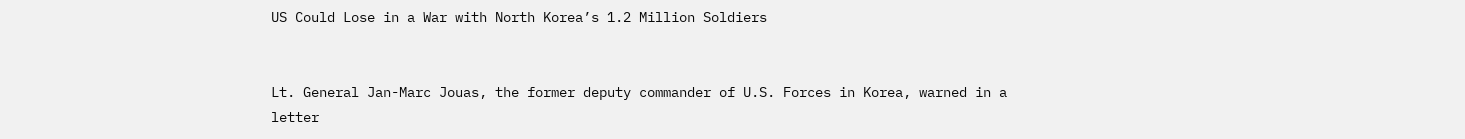US Could Lose in a War with North Korea’s 1.2 Million Soldiers


Lt. General Jan-Marc Jouas, the former deputy commander of U.S. Forces in Korea, warned in a letter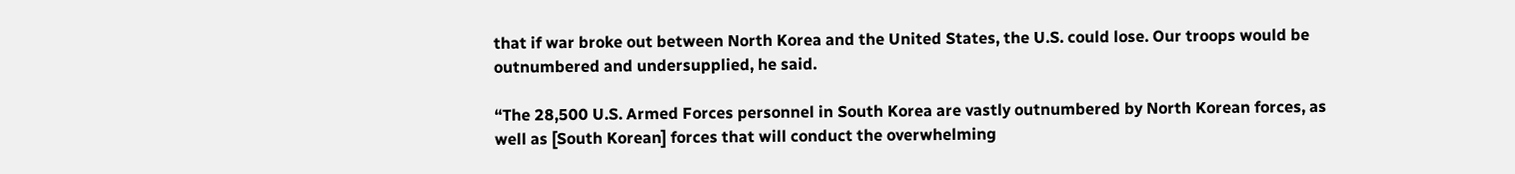that if war broke out between North Korea and the United States, the U.S. could lose. Our troops would be outnumbered and undersupplied, he said.

“The 28,500 U.S. Armed Forces personnel in South Korea are vastly outnumbered by North Korean forces, as well as [South Korean] forces that will conduct the overwhelming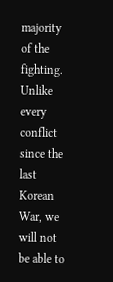majority of the fighting. Unlike every conflict since the last Korean War, we will not be able to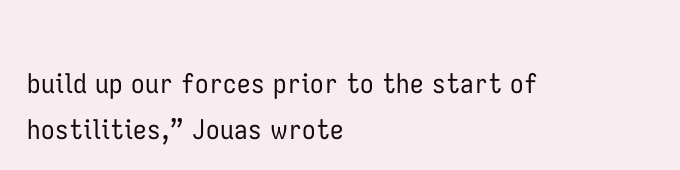build up our forces prior to the start of hostilities,” Jouas wrote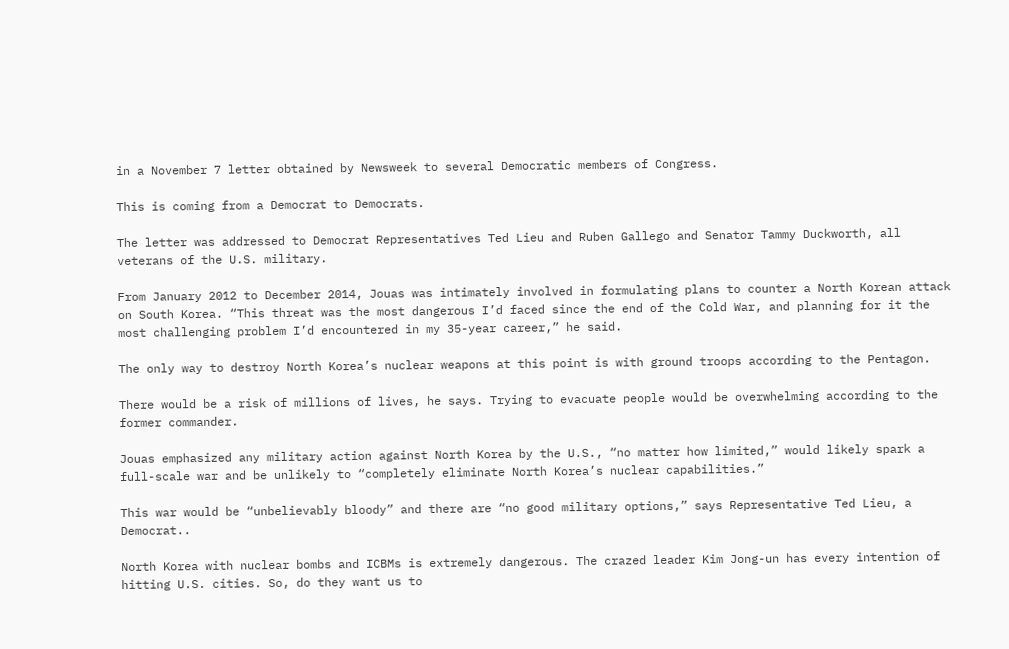in a November 7 letter obtained by Newsweek to several Democratic members of Congress.

This is coming from a Democrat to Democrats.

The letter was addressed to Democrat Representatives Ted Lieu and Ruben Gallego and Senator Tammy Duckworth, all veterans of the U.S. military.

From January 2012 to December 2014, Jouas was intimately involved in formulating plans to counter a North Korean attack on South Korea. “This threat was the most dangerous I’d faced since the end of the Cold War, and planning for it the most challenging problem I’d encountered in my 35-year career,” he said.

The only way to destroy North Korea’s nuclear weapons at this point is with ground troops according to the Pentagon.

There would be a risk of millions of lives, he says. Trying to evacuate people would be overwhelming according to the former commander.

Jouas emphasized any military action against North Korea by the U.S., “no matter how limited,” would likely spark a full-scale war and be unlikely to “completely eliminate North Korea’s nuclear capabilities.”

This war would be “unbelievably bloody” and there are “no good military options,” says Representative Ted Lieu, a Democrat..

North Korea with nuclear bombs and ICBMs is extremely dangerous. The crazed leader Kim Jong-un has every intention of hitting U.S. cities. So, do they want us to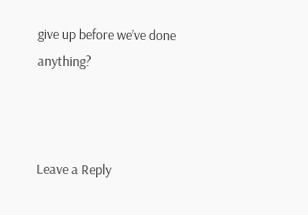give up before we’ve done anything?



Leave a Reply